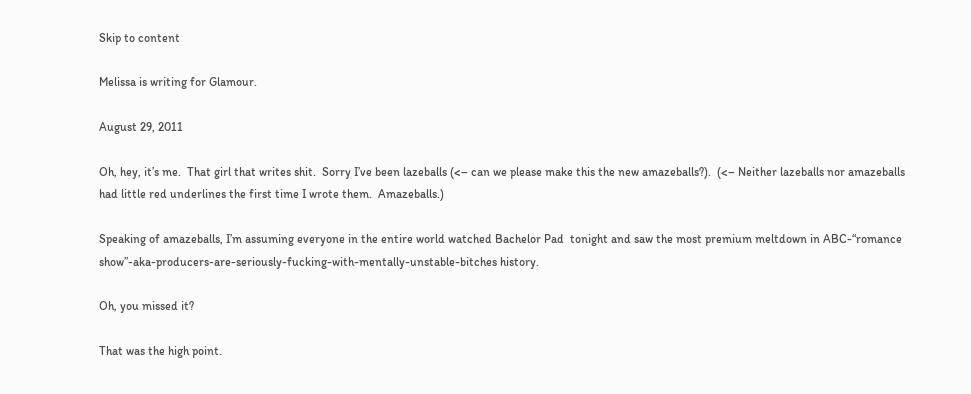Skip to content

Melissa is writing for Glamour.

August 29, 2011

Oh, hey, it’s me.  That girl that writes shit.  Sorry I’ve been lazeballs (<– can we please make this the new amazeballs?).  (<– Neither lazeballs nor amazeballs had little red underlines the first time I wrote them.  Amazeballs.)

Speaking of amazeballs, I’m assuming everyone in the entire world watched Bachelor Pad  tonight and saw the most premium meltdown in ABC-“romance show”-aka-producers-are-seriously-fucking-with-mentally-unstable-bitches history.

Oh, you missed it?

That was the high point.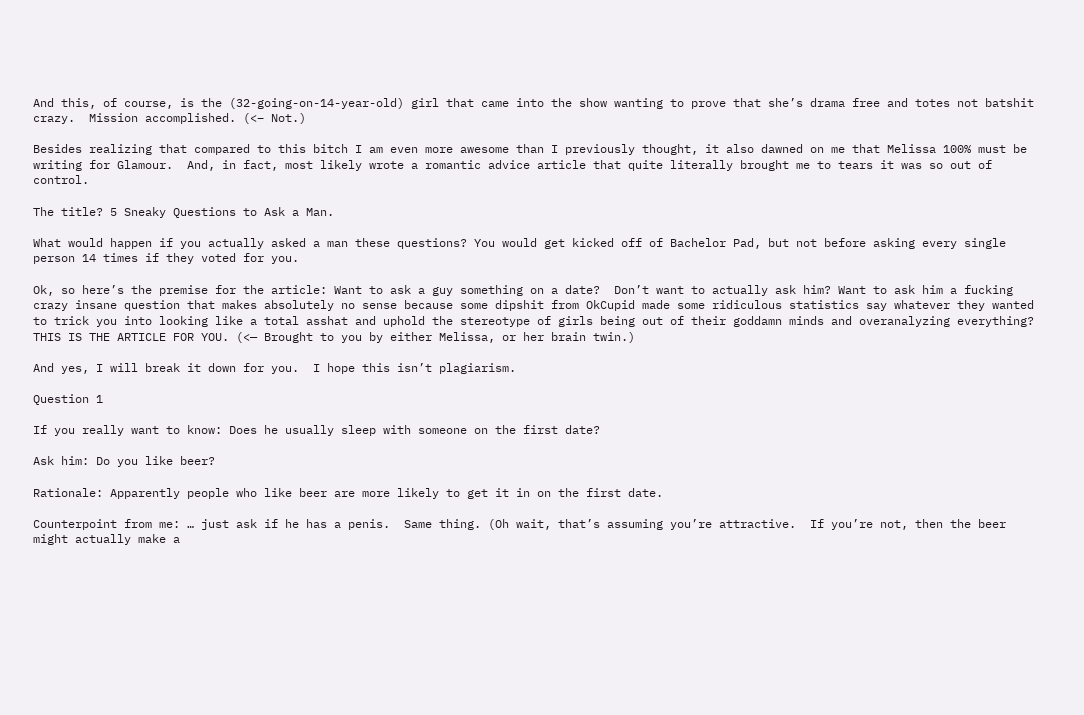And this, of course, is the (32-going-on-14-year-old) girl that came into the show wanting to prove that she’s drama free and totes not batshit crazy.  Mission accomplished. (<– Not.)

Besides realizing that compared to this bitch I am even more awesome than I previously thought, it also dawned on me that Melissa 100% must be writing for Glamour.  And, in fact, most likely wrote a romantic advice article that quite literally brought me to tears it was so out of control.

The title? 5 Sneaky Questions to Ask a Man.

What would happen if you actually asked a man these questions? You would get kicked off of Bachelor Pad, but not before asking every single person 14 times if they voted for you.

Ok, so here’s the premise for the article: Want to ask a guy something on a date?  Don’t want to actually ask him? Want to ask him a fucking crazy insane question that makes absolutely no sense because some dipshit from OkCupid made some ridiculous statistics say whatever they wanted to trick you into looking like a total asshat and uphold the stereotype of girls being out of their goddamn minds and overanalyzing everything? THIS IS THE ARTICLE FOR YOU. (<— Brought to you by either Melissa, or her brain twin.)

And yes, I will break it down for you.  I hope this isn’t plagiarism.

Question 1

If you really want to know: Does he usually sleep with someone on the first date?

Ask him: Do you like beer?

Rationale: Apparently people who like beer are more likely to get it in on the first date.

Counterpoint from me: … just ask if he has a penis.  Same thing. (Oh wait, that’s assuming you’re attractive.  If you’re not, then the beer might actually make a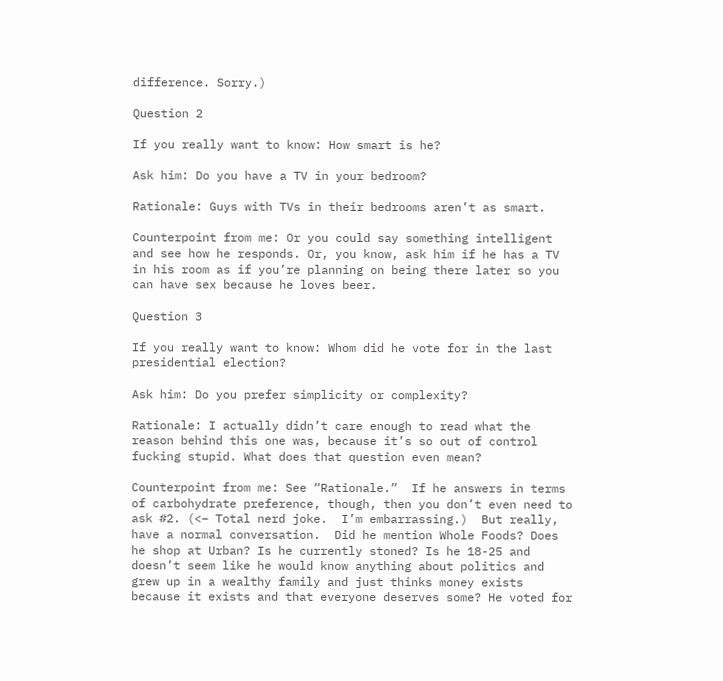difference. Sorry.)

Question 2

If you really want to know: How smart is he?

Ask him: Do you have a TV in your bedroom?

Rationale: Guys with TVs in their bedrooms aren’t as smart.

Counterpoint from me: Or you could say something intelligent and see how he responds. Or, you know, ask him if he has a TV in his room as if you’re planning on being there later so you can have sex because he loves beer.

Question 3

If you really want to know: Whom did he vote for in the last presidential election?

Ask him: Do you prefer simplicity or complexity?

Rationale: I actually didn’t care enough to read what the reason behind this one was, because it’s so out of control fucking stupid. What does that question even mean?

Counterpoint from me: See “Rationale.”  If he answers in terms of carbohydrate preference, though, then you don’t even need to ask #2. (<– Total nerd joke.  I’m embarrassing.)  But really, have a normal conversation.  Did he mention Whole Foods? Does he shop at Urban? Is he currently stoned? Is he 18-25 and doesn’t seem like he would know anything about politics and grew up in a wealthy family and just thinks money exists because it exists and that everyone deserves some? He voted for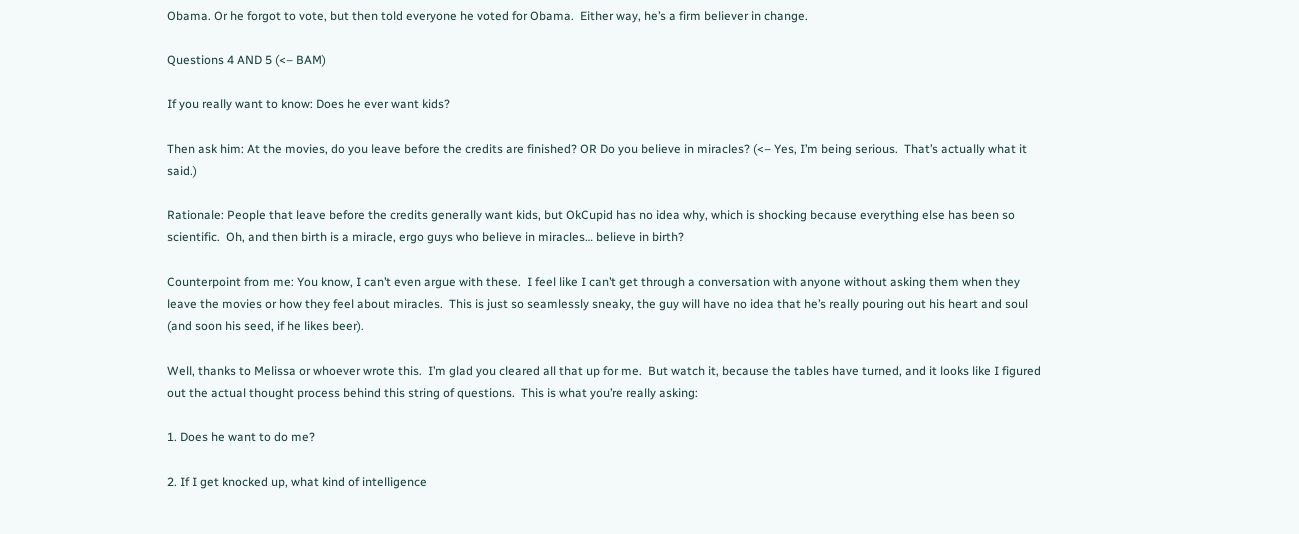Obama. Or he forgot to vote, but then told everyone he voted for Obama.  Either way, he’s a firm believer in change.

Questions 4 AND 5 (<– BAM)

If you really want to know: Does he ever want kids?

Then ask him: At the movies, do you leave before the credits are finished? OR Do you believe in miracles? (<– Yes, I’m being serious.  That’s actually what it said.)

Rationale: People that leave before the credits generally want kids, but OkCupid has no idea why, which is shocking because everything else has been so scientific.  Oh, and then birth is a miracle, ergo guys who believe in miracles… believe in birth?

Counterpoint from me: You know, I can’t even argue with these.  I feel like I can’t get through a conversation with anyone without asking them when they leave the movies or how they feel about miracles.  This is just so seamlessly sneaky, the guy will have no idea that he’s really pouring out his heart and soul (and soon his seed, if he likes beer).

Well, thanks to Melissa or whoever wrote this.  I’m glad you cleared all that up for me.  But watch it, because the tables have turned, and it looks like I figured out the actual thought process behind this string of questions.  This is what you’re really asking:

1. Does he want to do me?

2. If I get knocked up, what kind of intelligence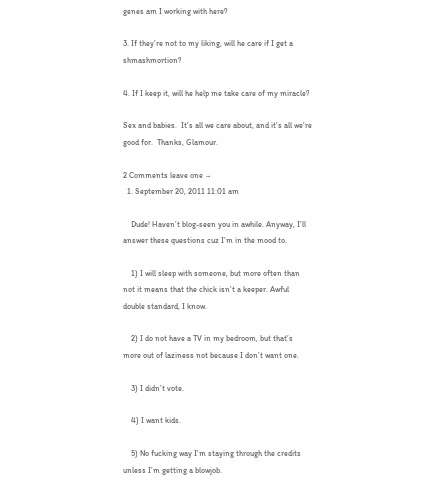genes am I working with here?

3. If they’re not to my liking, will he care if I get a shmashmortion?

4. If I keep it, will he help me take care of my miracle?

Sex and babies.  It’s all we care about, and it’s all we’re good for.  Thanks, Glamour.

2 Comments leave one →
  1. September 20, 2011 11:01 am

    Dude! Haven’t blog-seen you in awhile. Anyway, I’ll answer these questions cuz I’m in the mood to.

    1) I will sleep with someone, but more often than not it means that the chick isn’t a keeper. Awful double standard, I know.

    2) I do not have a TV in my bedroom, but that’s more out of laziness not because I don’t want one.

    3) I didn’t vote.

    4) I want kids.

    5) No fucking way I’m staying through the credits unless I’m getting a blowjob.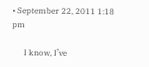• September 22, 2011 1:18 pm

      I know, I’ve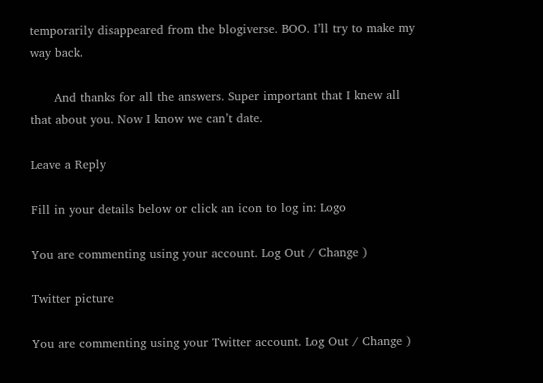temporarily disappeared from the blogiverse. BOO. I’ll try to make my way back.

      And thanks for all the answers. Super important that I knew all that about you. Now I know we can’t date.

Leave a Reply

Fill in your details below or click an icon to log in: Logo

You are commenting using your account. Log Out / Change )

Twitter picture

You are commenting using your Twitter account. Log Out / Change )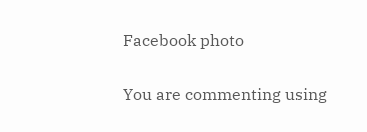Facebook photo

You are commenting using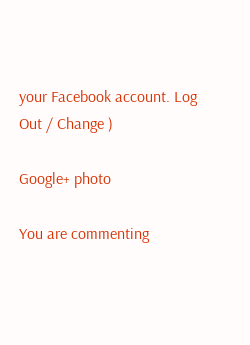your Facebook account. Log Out / Change )

Google+ photo

You are commenting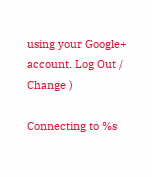using your Google+ account. Log Out / Change )

Connecting to %s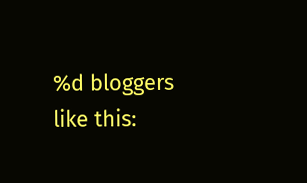%d bloggers like this: